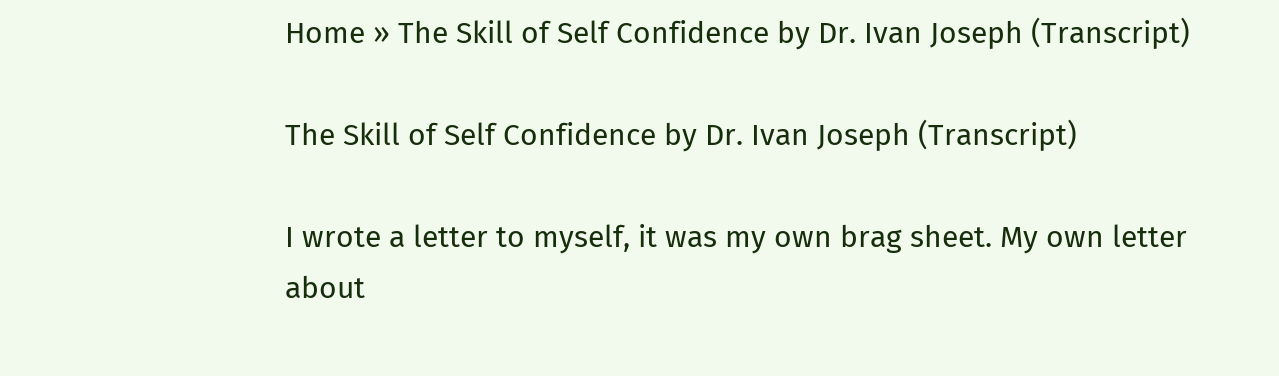Home » The Skill of Self Confidence by Dr. Ivan Joseph (Transcript)

The Skill of Self Confidence by Dr. Ivan Joseph (Transcript)

I wrote a letter to myself, it was my own brag sheet. My own letter about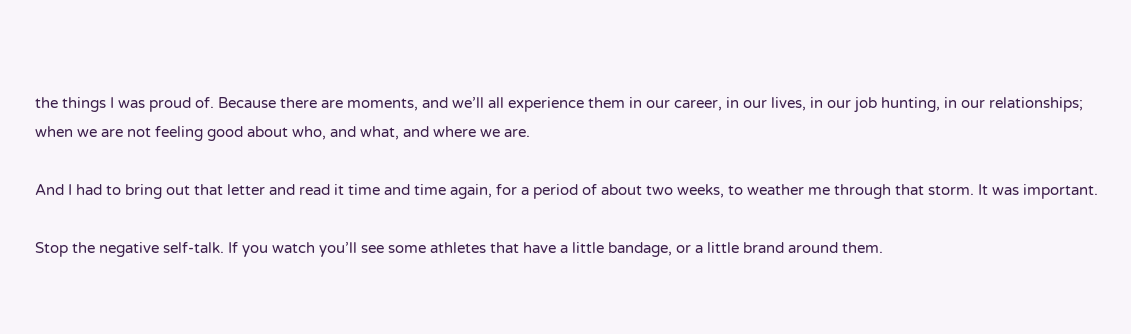the things I was proud of. Because there are moments, and we’ll all experience them in our career, in our lives, in our job hunting, in our relationships; when we are not feeling good about who, and what, and where we are.

And I had to bring out that letter and read it time and time again, for a period of about two weeks, to weather me through that storm. It was important.

Stop the negative self-talk. If you watch you’ll see some athletes that have a little bandage, or a little brand around them.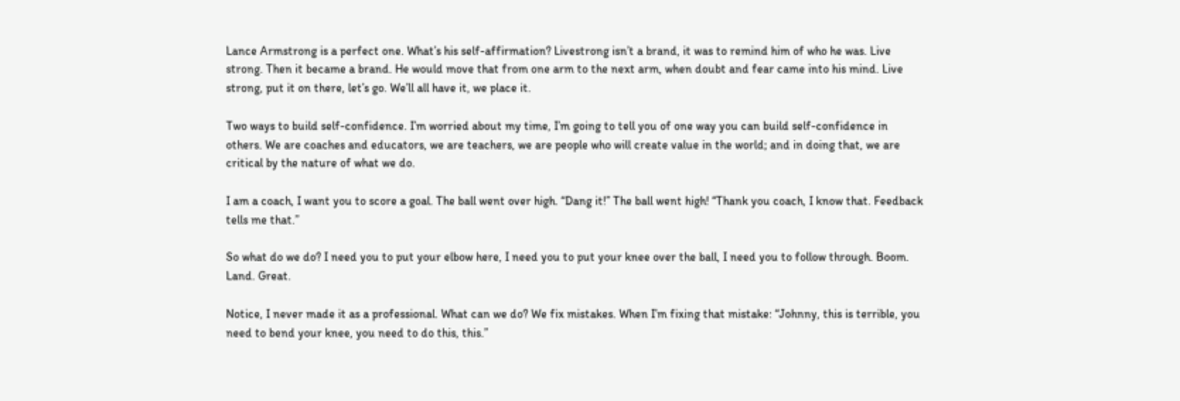Lance Armstrong is a perfect one. What’s his self-affirmation? Livestrong isn’t a brand, it was to remind him of who he was. Live strong. Then it became a brand. He would move that from one arm to the next arm, when doubt and fear came into his mind. Live strong, put it on there, let’s go. We’ll all have it, we place it.

Two ways to build self-confidence. I’m worried about my time, I’m going to tell you of one way you can build self-confidence in others. We are coaches and educators, we are teachers, we are people who will create value in the world; and in doing that, we are critical by the nature of what we do.

I am a coach, I want you to score a goal. The ball went over high. “Dang it!” The ball went high! “Thank you coach, I know that. Feedback tells me that.”

So what do we do? I need you to put your elbow here, I need you to put your knee over the ball, I need you to follow through. Boom. Land. Great.

Notice, I never made it as a professional. What can we do? We fix mistakes. When I’m fixing that mistake: “Johnny, this is terrible, you need to bend your knee, you need to do this, this.”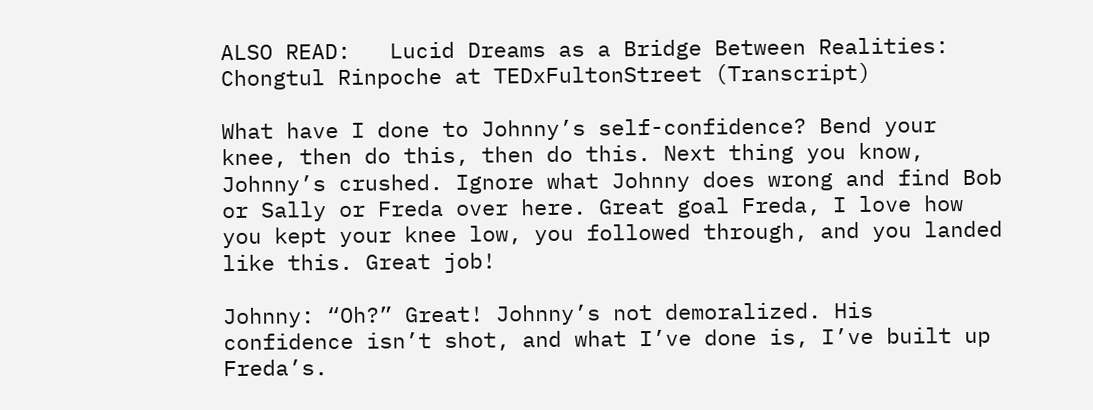ALSO READ:   Lucid Dreams as a Bridge Between Realities: Chongtul Rinpoche at TEDxFultonStreet (Transcript)

What have I done to Johnny’s self-confidence? Bend your knee, then do this, then do this. Next thing you know, Johnny’s crushed. Ignore what Johnny does wrong and find Bob or Sally or Freda over here. Great goal Freda, I love how you kept your knee low, you followed through, and you landed like this. Great job!

Johnny: “Oh?” Great! Johnny’s not demoralized. His confidence isn’t shot, and what I’ve done is, I’ve built up Freda’s.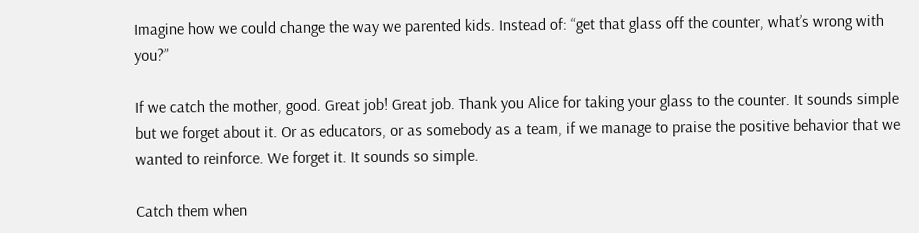Imagine how we could change the way we parented kids. Instead of: “get that glass off the counter, what’s wrong with you?”

If we catch the mother, good. Great job! Great job. Thank you Alice for taking your glass to the counter. It sounds simple but we forget about it. Or as educators, or as somebody as a team, if we manage to praise the positive behavior that we wanted to reinforce. We forget it. It sounds so simple.

Catch them when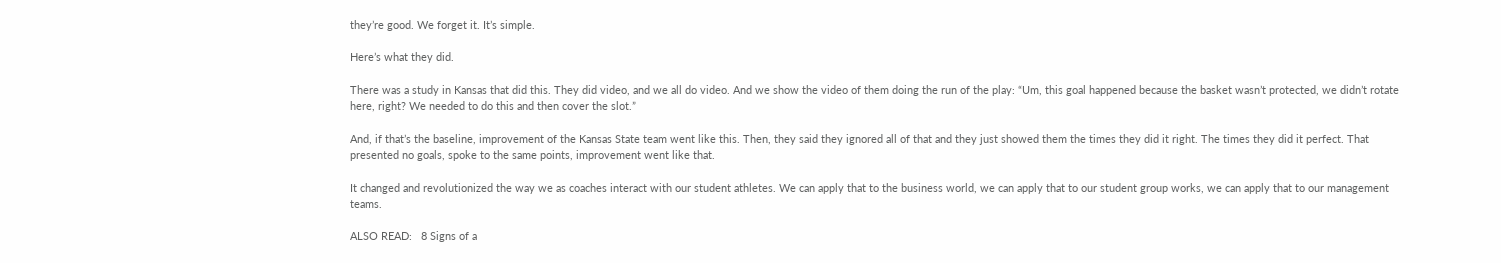they’re good. We forget it. It’s simple.

Here’s what they did.

There was a study in Kansas that did this. They did video, and we all do video. And we show the video of them doing the run of the play: “Um, this goal happened because the basket wasn’t protected, we didn’t rotate here, right? We needed to do this and then cover the slot.”

And, if that’s the baseline, improvement of the Kansas State team went like this. Then, they said they ignored all of that and they just showed them the times they did it right. The times they did it perfect. That presented no goals, spoke to the same points, improvement went like that.

It changed and revolutionized the way we as coaches interact with our student athletes. We can apply that to the business world, we can apply that to our student group works, we can apply that to our management teams.

ALSO READ:   8 Signs of a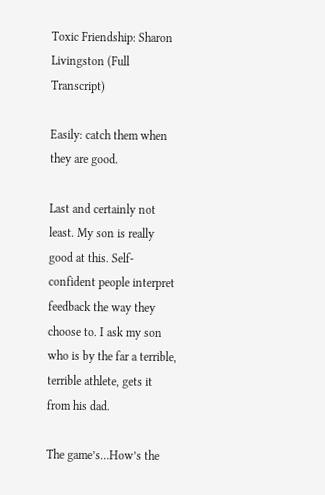Toxic Friendship: Sharon Livingston (Full Transcript)

Easily: catch them when they are good.

Last and certainly not least. My son is really good at this. Self-confident people interpret feedback the way they choose to. I ask my son who is by the far a terrible, terrible athlete, gets it from his dad.

The game’s…How’s the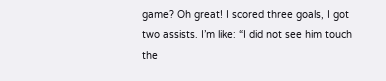game? Oh great! I scored three goals, I got two assists. I’m like: “I did not see him touch the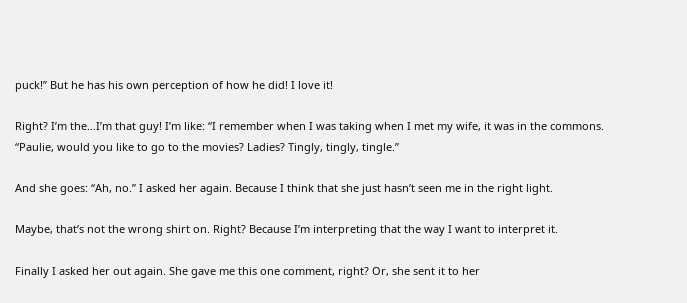puck!” But he has his own perception of how he did! I love it!

Right? I’m the…I’m that guy! I’m like: “I remember when I was taking when I met my wife, it was in the commons. “Paulie, would you like to go to the movies? Ladies? Tingly, tingly, tingle.”

And she goes: “Ah, no.” I asked her again. Because I think that she just hasn’t seen me in the right light.

Maybe, that’s not the wrong shirt on. Right? Because I’m interpreting that the way I want to interpret it.

Finally I asked her out again. She gave me this one comment, right? Or, she sent it to her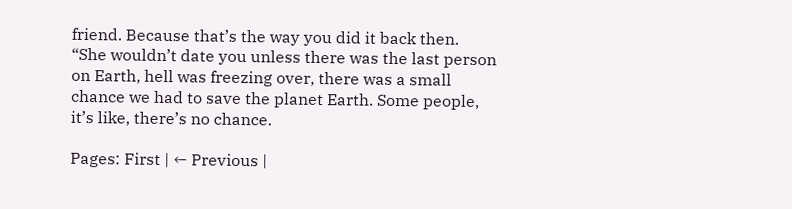friend. Because that’s the way you did it back then. “She wouldn’t date you unless there was the last person on Earth, hell was freezing over, there was a small chance we had to save the planet Earth. Some people, it’s like, there’s no chance.

Pages: First | ← Previous |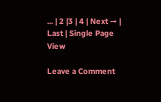... | 2 |3 | 4 | Next → | Last | Single Page View

Leave a Comment